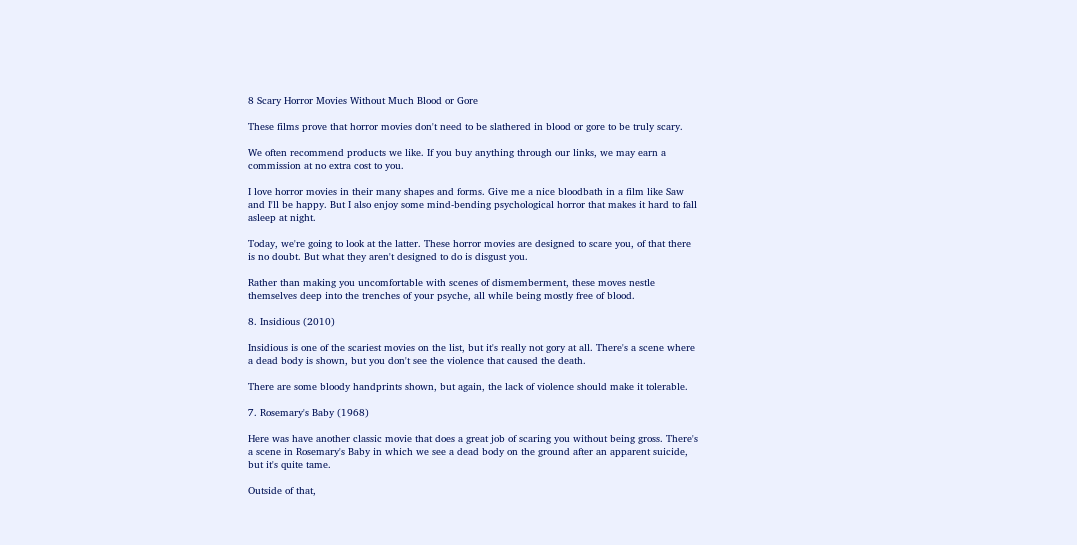8 Scary Horror Movies Without Much Blood or Gore

These films prove that horror movies don't need to be slathered in blood or gore to be truly scary.

We often recommend products we like. If you buy anything through our links, we may earn a commission at no extra cost to you.

I love horror movies in their many shapes and forms. Give me a nice bloodbath in a film like Saw and I'll be happy. But I also enjoy some mind-bending psychological horror that makes it hard to fall asleep at night.

Today, we're going to look at the latter. These horror movies are designed to scare you, of that there is no doubt. But what they aren't designed to do is disgust you.

Rather than making you uncomfortable with scenes of dismemberment, these moves nestle themselves deep into the trenches of your psyche, all while being mostly free of blood.

8. Insidious (2010)

Insidious is one of the scariest movies on the list, but it's really not gory at all. There's a scene where a dead body is shown, but you don't see the violence that caused the death.

There are some bloody handprints shown, but again, the lack of violence should make it tolerable.

7. Rosemary's Baby (1968)

Here was have another classic movie that does a great job of scaring you without being gross. There's a scene in Rosemary's Baby in which we see a dead body on the ground after an apparent suicide, but it's quite tame.

Outside of that,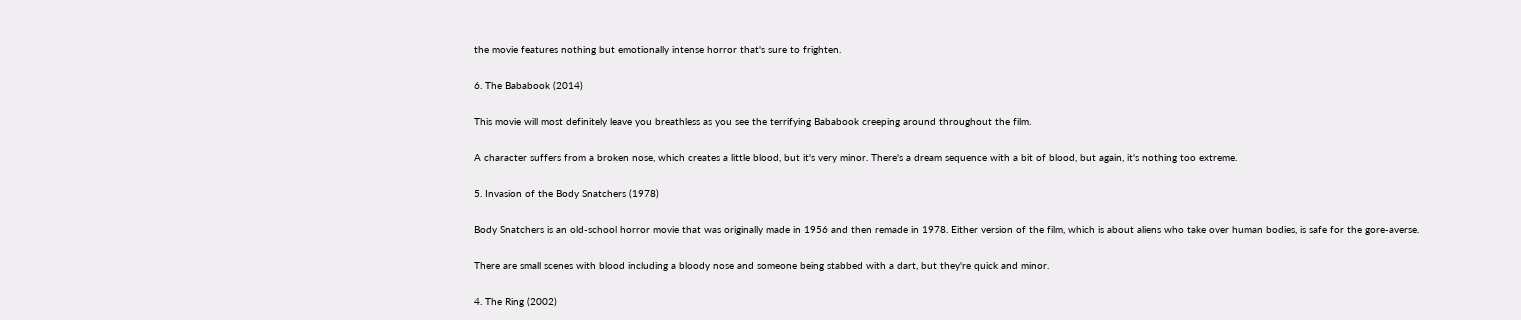the movie features nothing but emotionally intense horror that's sure to frighten.

6. The Bababook (2014)

This movie will most definitely leave you breathless as you see the terrifying Bababook creeping around throughout the film.

A character suffers from a broken nose, which creates a little blood, but it's very minor. There's a dream sequence with a bit of blood, but again, it's nothing too extreme.

5. Invasion of the Body Snatchers (1978)

Body Snatchers is an old-school horror movie that was originally made in 1956 and then remade in 1978. Either version of the film, which is about aliens who take over human bodies, is safe for the gore-averse.

There are small scenes with blood including a bloody nose and someone being stabbed with a dart, but they're quick and minor.

4. The Ring (2002)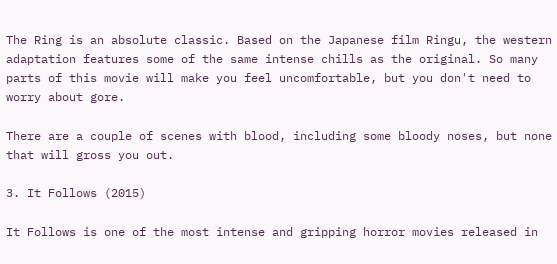The Ring is an absolute classic. Based on the Japanese film Ringu, the western adaptation features some of the same intense chills as the original. So many parts of this movie will make you feel uncomfortable, but you don't need to worry about gore.

There are a couple of scenes with blood, including some bloody noses, but none that will gross you out.

3. It Follows (2015)

It Follows is one of the most intense and gripping horror movies released in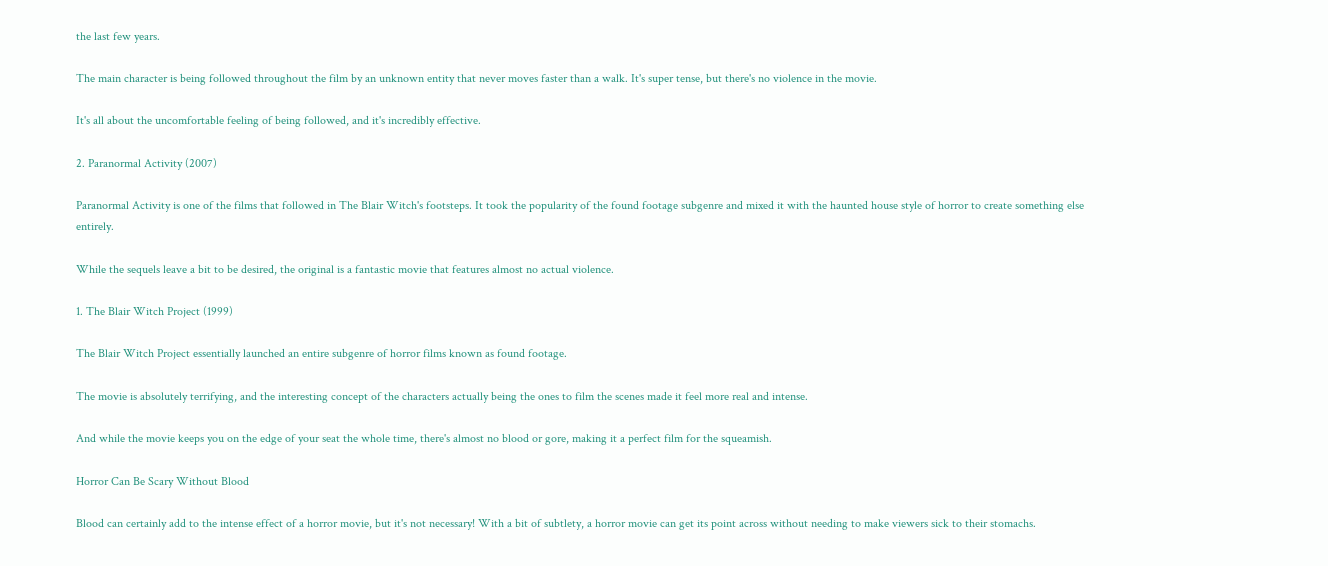the last few years.

The main character is being followed throughout the film by an unknown entity that never moves faster than a walk. It's super tense, but there's no violence in the movie.

It's all about the uncomfortable feeling of being followed, and it's incredibly effective.

2. Paranormal Activity (2007)

Paranormal Activity is one of the films that followed in The Blair Witch's footsteps. It took the popularity of the found footage subgenre and mixed it with the haunted house style of horror to create something else entirely.

While the sequels leave a bit to be desired, the original is a fantastic movie that features almost no actual violence.

1. The Blair Witch Project (1999)

The Blair Witch Project essentially launched an entire subgenre of horror films known as found footage.

The movie is absolutely terrifying, and the interesting concept of the characters actually being the ones to film the scenes made it feel more real and intense.

And while the movie keeps you on the edge of your seat the whole time, there's almost no blood or gore, making it a perfect film for the squeamish.

Horror Can Be Scary Without Blood

Blood can certainly add to the intense effect of a horror movie, but it's not necessary! With a bit of subtlety, a horror movie can get its point across without needing to make viewers sick to their stomachs.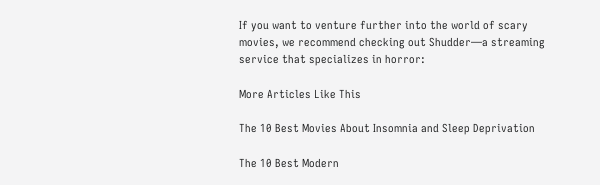If you want to venture further into the world of scary movies, we recommend checking out Shudder—a streaming service that specializes in horror:

More Articles Like This

The 10 Best Movies About Insomnia and Sleep Deprivation

The 10 Best Modern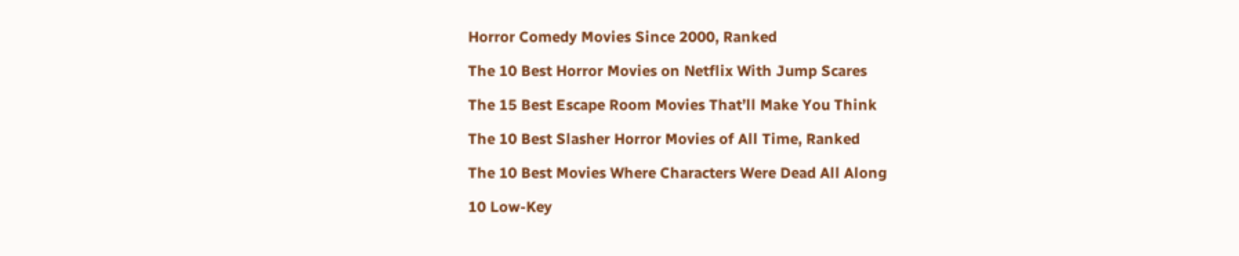Horror Comedy Movies Since 2000, Ranked

The 10 Best Horror Movies on Netflix With Jump Scares

The 15 Best Escape Room Movies That’ll Make You Think

The 10 Best Slasher Horror Movies of All Time, Ranked

The 10 Best Movies Where Characters Were Dead All Along

10 Low-Key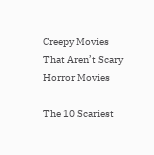Creepy Movies That Aren’t Scary Horror Movies

The 10 Scariest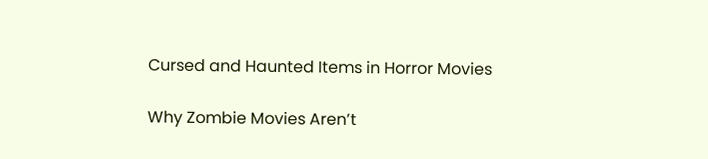Cursed and Haunted Items in Horror Movies

Why Zombie Movies Aren’t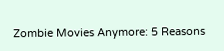Zombie Movies Anymore: 5 Reasons